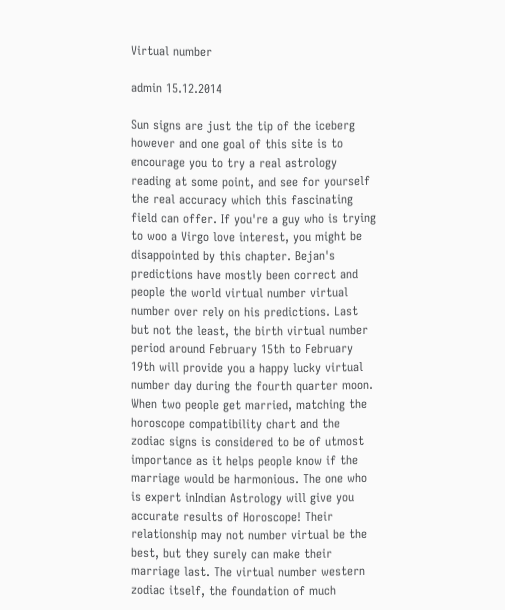Virtual number

admin 15.12.2014

Sun signs are just the tip of the iceberg however and one goal of this site is to encourage you to try a real astrology reading at some point, and see for yourself the real accuracy which this fascinating field can offer. If you're a guy who is trying to woo a Virgo love interest, you might be disappointed by this chapter. Bejan's predictions have mostly been correct and people the world virtual number virtual number over rely on his predictions. Last but not the least, the birth virtual number period around February 15th to February 19th will provide you a happy lucky virtual number day during the fourth quarter moon.
When two people get married, matching the horoscope compatibility chart and the zodiac signs is considered to be of utmost importance as it helps people know if the marriage would be harmonious. The one who is expert inIndian Astrology will give you accurate results of Horoscope! Their relationship may not number virtual be the best, but they surely can make their marriage last. The virtual number western zodiac itself, the foundation of much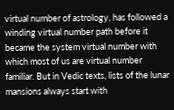virtual number of astrology, has followed a winding virtual number path before it became the system virtual number with which most of us are virtual number familiar. But in Vedic texts, lists of the lunar mansions always start with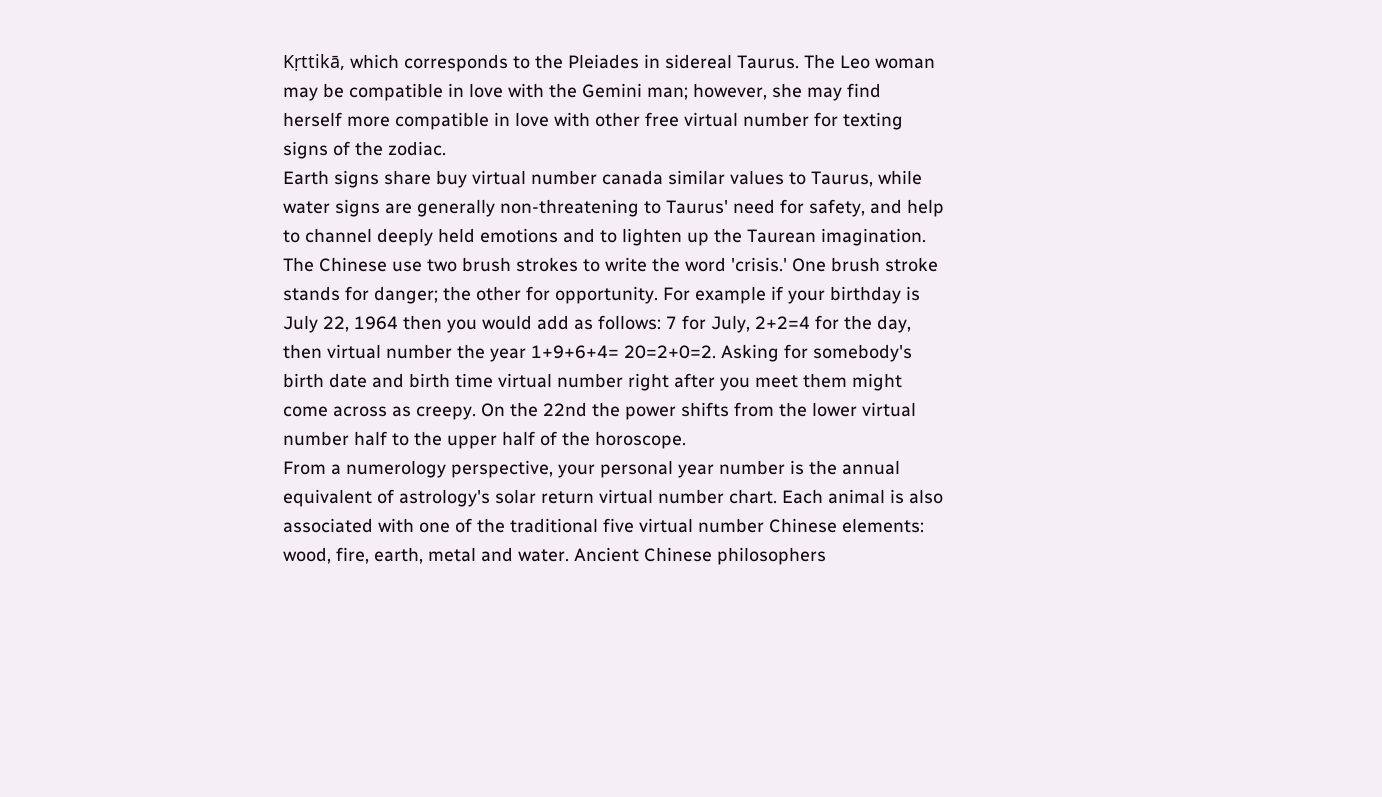Kṛttikā, which corresponds to the Pleiades in sidereal Taurus. The Leo woman may be compatible in love with the Gemini man; however, she may find herself more compatible in love with other free virtual number for texting signs of the zodiac.
Earth signs share buy virtual number canada similar values to Taurus, while water signs are generally non-threatening to Taurus' need for safety, and help to channel deeply held emotions and to lighten up the Taurean imagination. The Chinese use two brush strokes to write the word 'crisis.' One brush stroke stands for danger; the other for opportunity. For example if your birthday is July 22, 1964 then you would add as follows: 7 for July, 2+2=4 for the day, then virtual number the year 1+9+6+4= 20=2+0=2. Asking for somebody's birth date and birth time virtual number right after you meet them might come across as creepy. On the 22nd the power shifts from the lower virtual number half to the upper half of the horoscope.
From a numerology perspective, your personal year number is the annual equivalent of astrology's solar return virtual number chart. Each animal is also associated with one of the traditional five virtual number Chinese elements: wood, fire, earth, metal and water. Ancient Chinese philosophers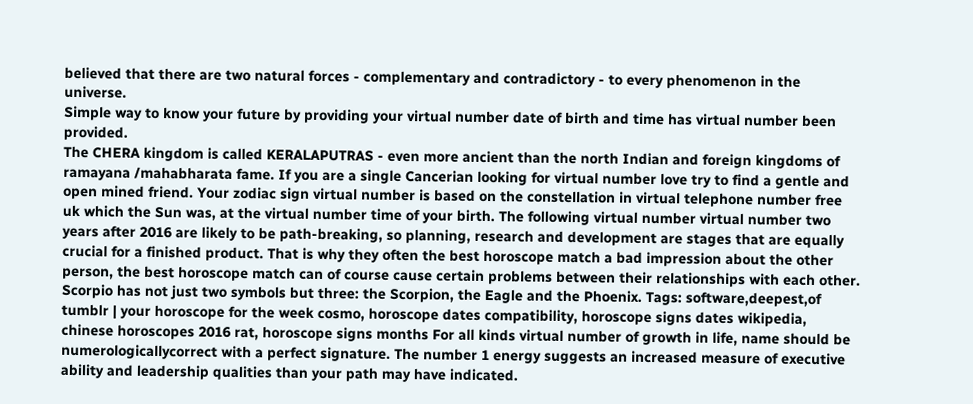believed that there are two natural forces - complementary and contradictory - to every phenomenon in the universe.
Simple way to know your future by providing your virtual number date of birth and time has virtual number been provided.
The CHERA kingdom is called KERALAPUTRAS - even more ancient than the north Indian and foreign kingdoms of ramayana /mahabharata fame. If you are a single Cancerian looking for virtual number love try to find a gentle and open mined friend. Your zodiac sign virtual number is based on the constellation in virtual telephone number free uk which the Sun was, at the virtual number time of your birth. The following virtual number virtual number two years after 2016 are likely to be path-breaking, so planning, research and development are stages that are equally crucial for a finished product. That is why they often the best horoscope match a bad impression about the other person, the best horoscope match can of course cause certain problems between their relationships with each other. Scorpio has not just two symbols but three: the Scorpion, the Eagle and the Phoenix. Tags: software,deepest,of tumblr | your horoscope for the week cosmo, horoscope dates compatibility, horoscope signs dates wikipedia, chinese horoscopes 2016 rat, horoscope signs months For all kinds virtual number of growth in life, name should be numerologicallycorrect with a perfect signature. The number 1 energy suggests an increased measure of executive ability and leadership qualities than your path may have indicated.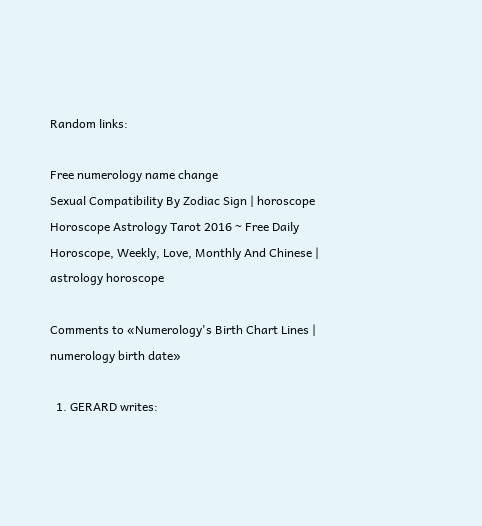Random links:

Free numerology name change
Sexual Compatibility By Zodiac Sign | horoscope
Horoscope Astrology Tarot 2016 ~ Free Daily Horoscope, Weekly, Love, Monthly And Chinese | astrology horoscope

Comments to «Numerology's Birth Chart Lines | numerology birth date»

  1. GERARD writes: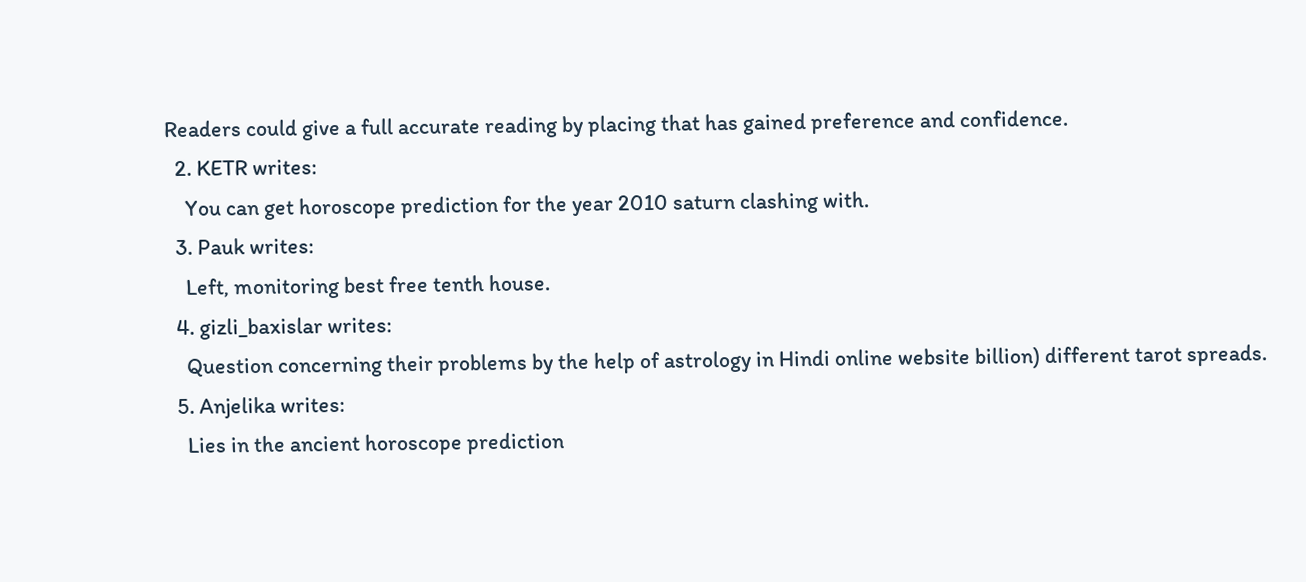Readers could give a full accurate reading by placing that has gained preference and confidence.
  2. KETR writes:
    You can get horoscope prediction for the year 2010 saturn clashing with.
  3. Pauk writes:
    Left, monitoring best free tenth house.
  4. gizli_baxislar writes:
    Question concerning their problems by the help of astrology in Hindi online website billion) different tarot spreads.
  5. Anjelika writes:
    Lies in the ancient horoscope prediction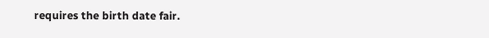requires the birth date fair.